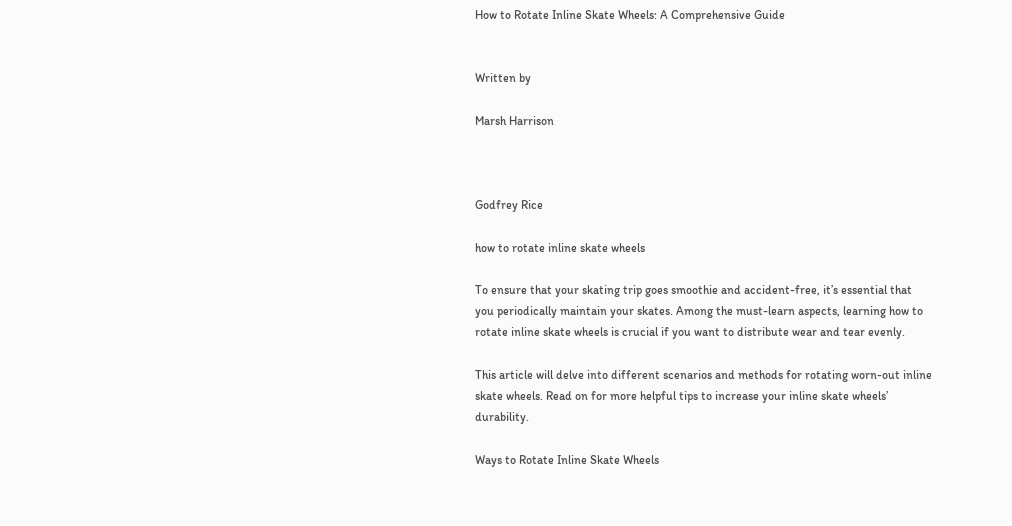How to Rotate Inline Skate Wheels: A Comprehensive Guide


Written by

Marsh Harrison



Godfrey Rice

how to rotate inline skate wheels

To ensure that your skating trip goes smoothie and accident-free, it’s essential that you periodically maintain your skates. Among the must-learn aspects, learning how to rotate inline skate wheels is crucial if you want to distribute wear and tear evenly.

This article will delve into different scenarios and methods for rotating worn-out inline skate wheels. Read on for more helpful tips to increase your inline skate wheels’ durability.

Ways to Rotate Inline Skate Wheels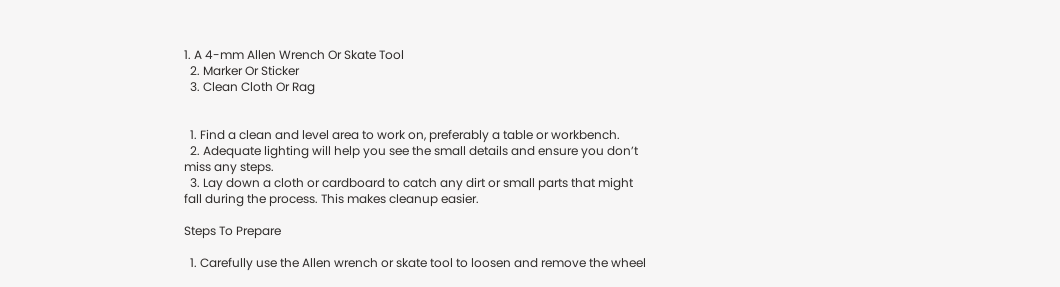1. A 4-mm Allen Wrench Or Skate Tool
  2. Marker Or Sticker
  3. Clean Cloth Or Rag


  1. Find a clean and level area to work on, preferably a table or workbench.
  2. Adequate lighting will help you see the small details and ensure you don’t miss any steps.
  3. Lay down a cloth or cardboard to catch any dirt or small parts that might fall during the process. This makes cleanup easier.

Steps To Prepare

  1. Carefully use the Allen wrench or skate tool to loosen and remove the wheel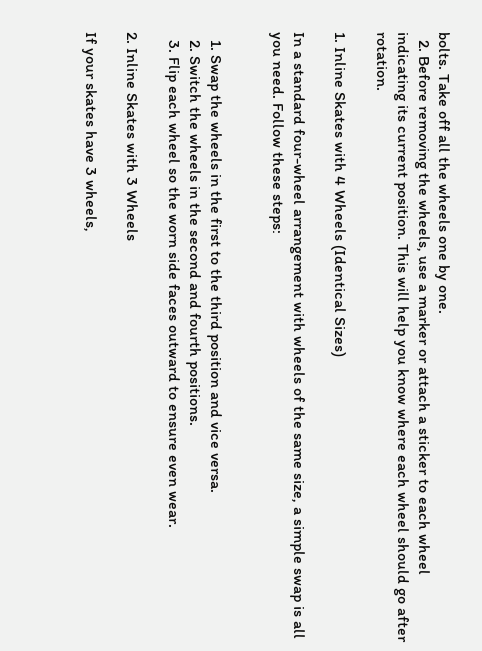bolts. Take off all the wheels one by one.
  2. Before removing the wheels, use a marker or attach a sticker to each wheel indicating its current position. This will help you know where each wheel should go after rotation.

1. Inline Skates with 4 Wheels (Identical Sizes)

In a standard four-wheel arrangement with wheels of the same size, a simple swap is all you need. Follow these steps:


  1. Swap the wheels in the first to the third position and vice versa.
  2. Switch the wheels in the second and fourth positions.
  3. Flip each wheel so the worn side faces outward to ensure even wear.

2. Inline Skates with 3 Wheels

If your skates have 3 wheels,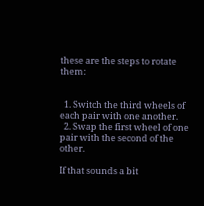these are the steps to rotate them:


  1. Switch the third wheels of each pair with one another.
  2. Swap the first wheel of one pair with the second of the other.

If that sounds a bit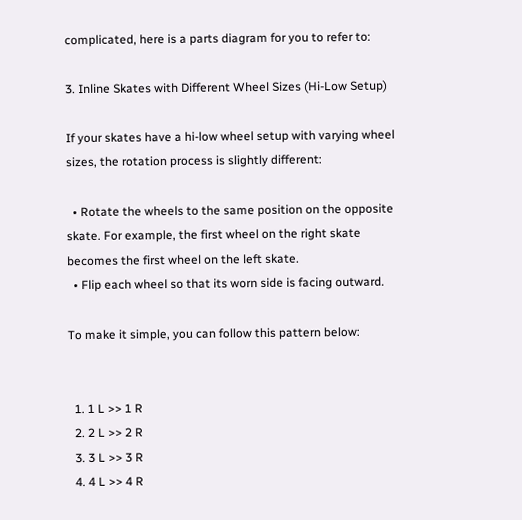complicated, here is a parts diagram for you to refer to:

3. Inline Skates with Different Wheel Sizes (Hi-Low Setup)

If your skates have a hi-low wheel setup with varying wheel sizes, the rotation process is slightly different:

  • Rotate the wheels to the same position on the opposite skate. For example, the first wheel on the right skate becomes the first wheel on the left skate.
  • Flip each wheel so that its worn side is facing outward.

To make it simple, you can follow this pattern below:


  1. 1 L >> 1 R
  2. 2 L >> 2 R
  3. 3 L >> 3 R
  4. 4 L >> 4 R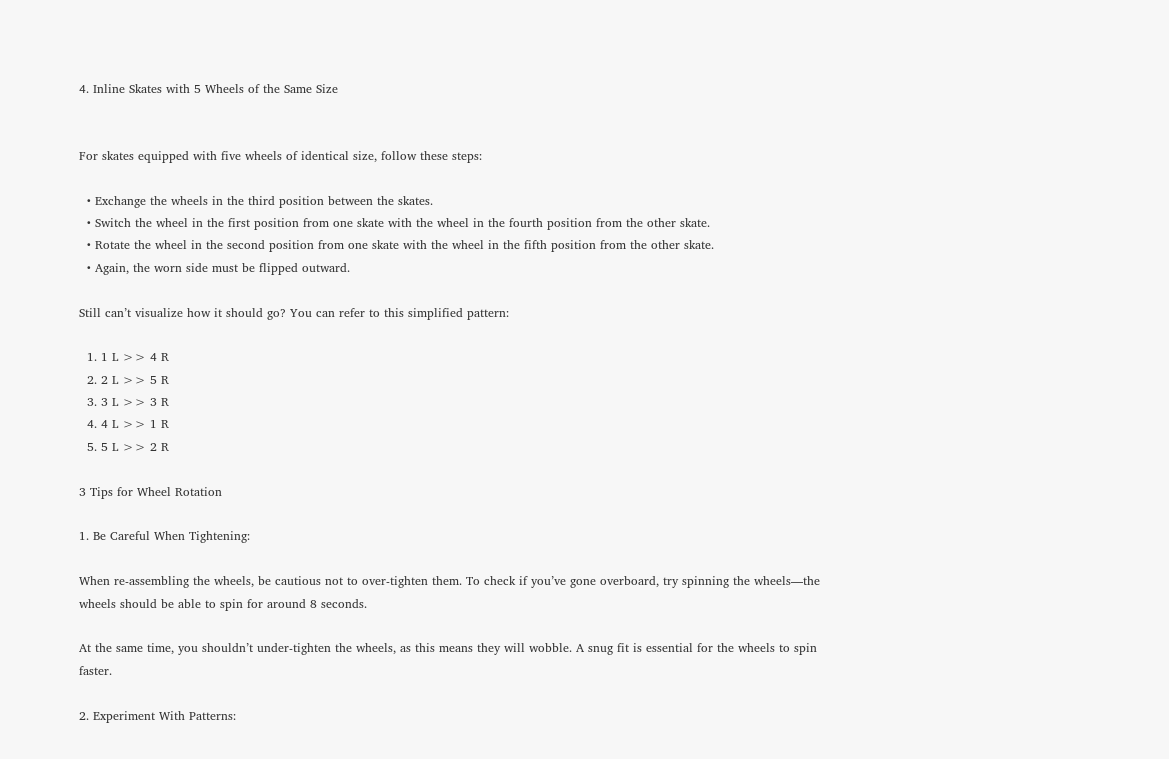4. Inline Skates with 5 Wheels of the Same Size


For skates equipped with five wheels of identical size, follow these steps:

  • Exchange the wheels in the third position between the skates.
  • Switch the wheel in the first position from one skate with the wheel in the fourth position from the other skate.
  • Rotate the wheel in the second position from one skate with the wheel in the fifth position from the other skate.
  • Again, the worn side must be flipped outward.

Still can’t visualize how it should go? You can refer to this simplified pattern:

  1. 1 L >> 4 R
  2. 2 L >> 5 R
  3. 3 L >> 3 R
  4. 4 L >> 1 R
  5. 5 L >> 2 R

3 Tips for Wheel Rotation

1. Be Careful When Tightening:

When re-assembling the wheels, be cautious not to over-tighten them. To check if you’ve gone overboard, try spinning the wheels—the wheels should be able to spin for around 8 seconds.

At the same time, you shouldn’t under-tighten the wheels, as this means they will wobble. A snug fit is essential for the wheels to spin faster.

2. Experiment With Patterns: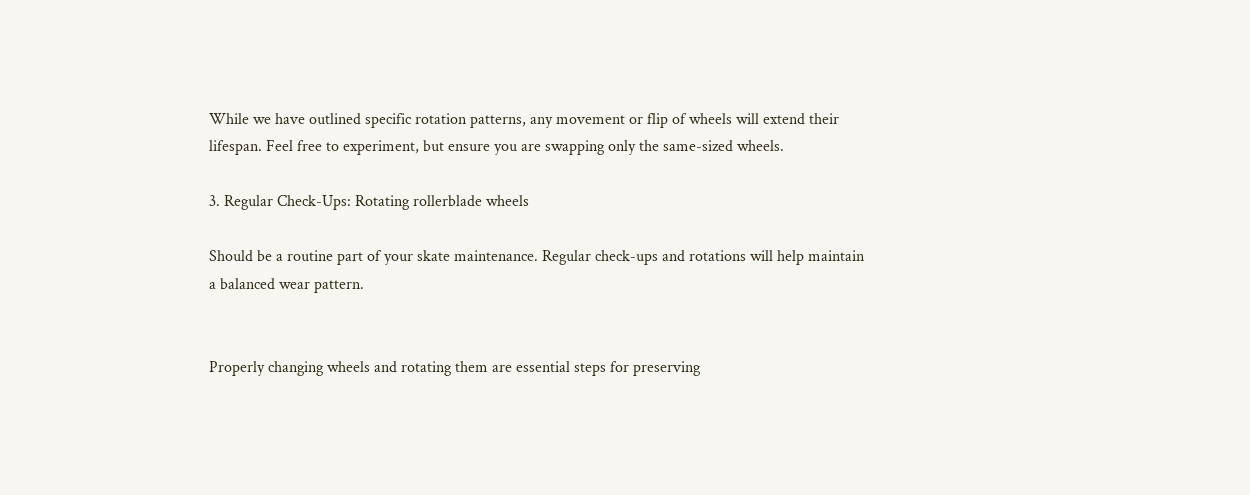While we have outlined specific rotation patterns, any movement or flip of wheels will extend their lifespan. Feel free to experiment, but ensure you are swapping only the same-sized wheels.

3. Regular Check-Ups: Rotating rollerblade wheels

Should be a routine part of your skate maintenance. Regular check-ups and rotations will help maintain a balanced wear pattern.


Properly changing wheels and rotating them are essential steps for preserving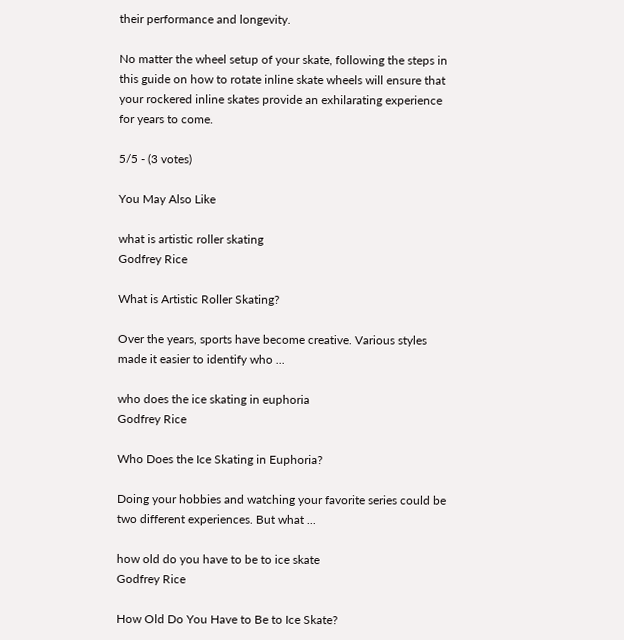their performance and longevity.

No matter the wheel setup of your skate, following the steps in this guide on how to rotate inline skate wheels will ensure that your rockered inline skates provide an exhilarating experience for years to come.

5/5 - (3 votes)

You May Also Like

what is artistic roller skating
Godfrey Rice

What is Artistic Roller Skating?

Over the years, sports have become creative. Various styles made it easier to identify who ...

who does the ice skating in euphoria
Godfrey Rice

Who Does the Ice Skating in Euphoria?

Doing your hobbies and watching your favorite series could be two different experiences. But what ...

how old do you have to be to ice skate
Godfrey Rice

How Old Do You Have to Be to Ice Skate?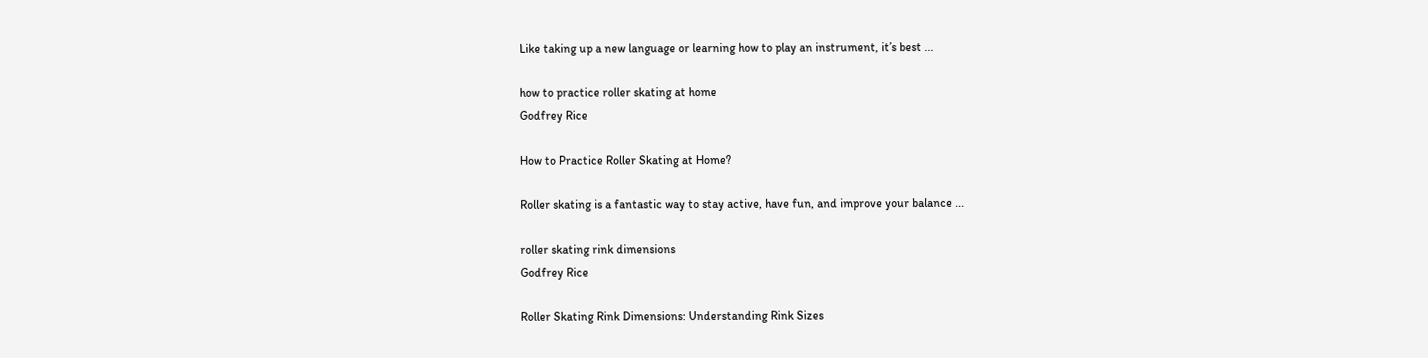Like taking up a new language or learning how to play an instrument, it’s best ...

how to practice roller skating at home
Godfrey Rice

How to Practice Roller Skating at Home?

Roller skating is a fantastic way to stay active, have fun, and improve your balance ...

roller skating rink dimensions
Godfrey Rice

Roller Skating Rink Dimensions: Understanding Rink Sizes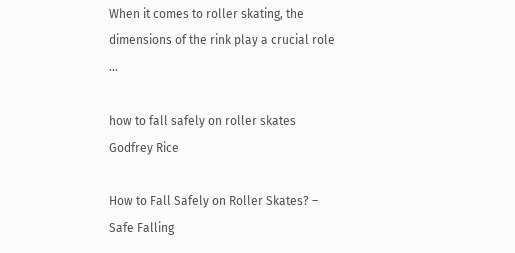When it comes to roller skating, the dimensions of the rink play a crucial role ...

how to fall safely on roller skates
Godfrey Rice

How to Fall Safely on Roller Skates? – Safe Falling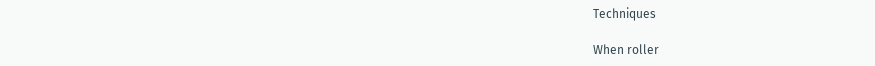Techniques

When roller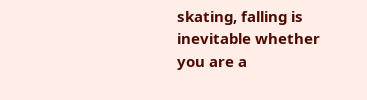skating, falling is inevitable whether you are a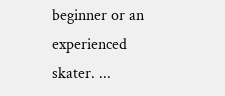beginner or an experienced skater. ...